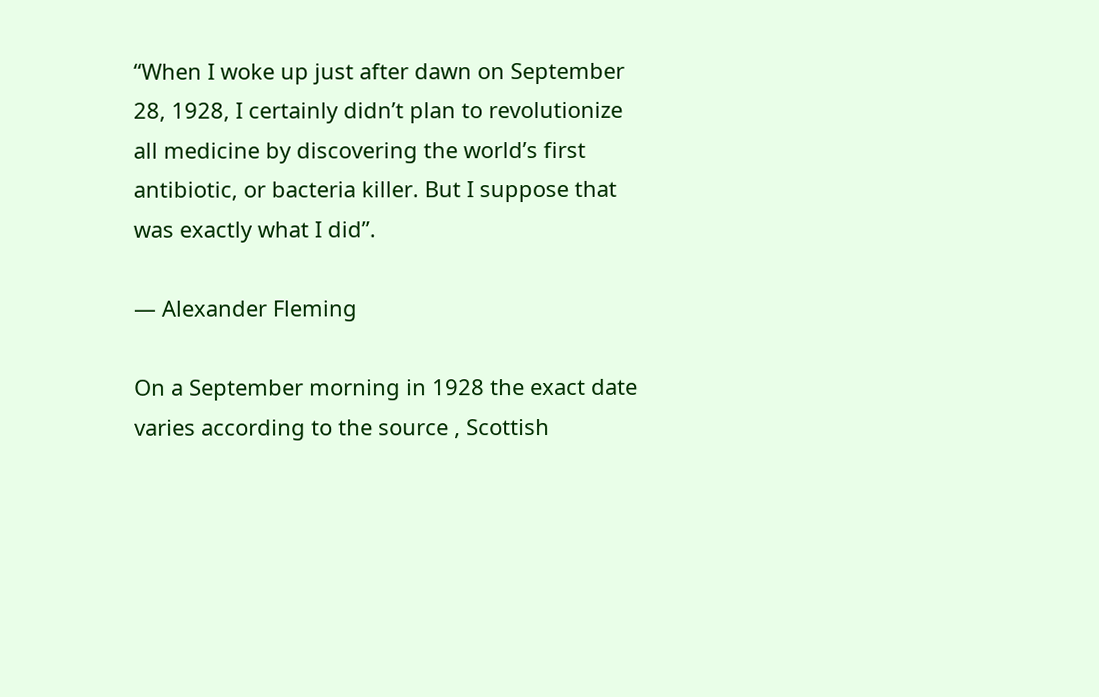“When I woke up just after dawn on September 28, 1928, I certainly didn’t plan to revolutionize all medicine by discovering the world’s first antibiotic, or bacteria killer. But I suppose that was exactly what I did”.

— Alexander Fleming

On a September morning in 1928 the exact date varies according to the source , Scottish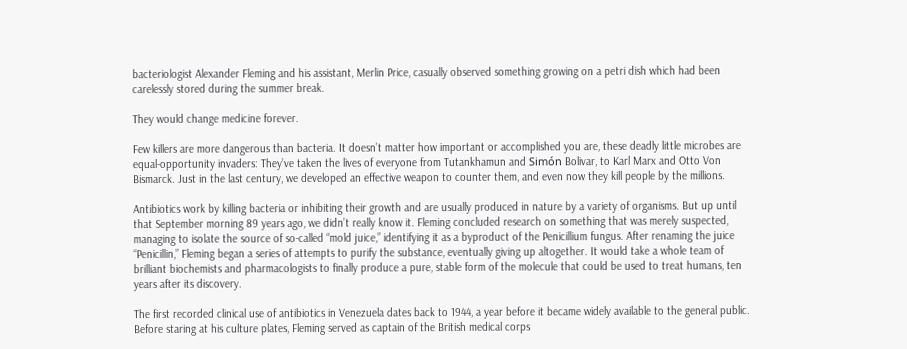bacteriologist Alexander Fleming and his assistant, Merlin Price, casually observed something growing on a petri dish which had been carelessly stored during the summer break.

They would change medicine forever.

Few killers are more dangerous than bacteria. It doesn’t matter how important or accomplished you are, these deadly little microbes are equal-opportunity invaders: They’ve taken the lives of everyone from Tutankhamun and Simón Bolivar, to Karl Marx and Otto Von Bismarck. Just in the last century, we developed an effective weapon to counter them, and even now they kill people by the millions.

Antibiotics work by killing bacteria or inhibiting their growth and are usually produced in nature by a variety of organisms. But up until that September morning 89 years ago, we didn’t really know it. Fleming concluded research on something that was merely suspected, managing to isolate the source of so-called “mold juice,” identifying it as a byproduct of the Penicillium fungus. After renaming the juice “Penicillin,” Fleming began a series of attempts to purify the substance, eventually giving up altogether. It would take a whole team of brilliant biochemists and pharmacologists to finally produce a pure, stable form of the molecule that could be used to treat humans, ten years after its discovery.

The first recorded clinical use of antibiotics in Venezuela dates back to 1944, a year before it became widely available to the general public. Before staring at his culture plates, Fleming served as captain of the British medical corps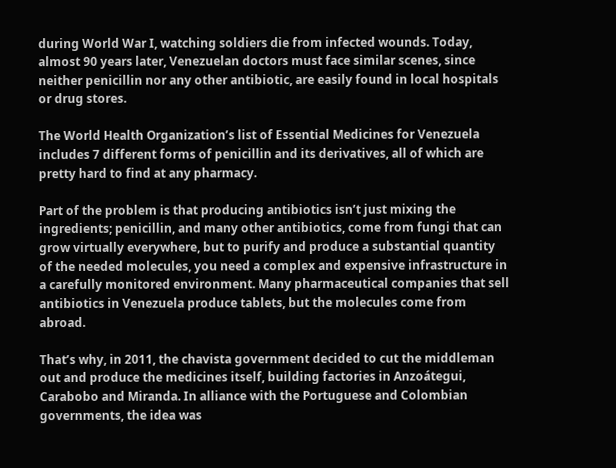during World War I, watching soldiers die from infected wounds. Today, almost 90 years later, Venezuelan doctors must face similar scenes, since neither penicillin nor any other antibiotic, are easily found in local hospitals or drug stores.

The World Health Organization’s list of Essential Medicines for Venezuela includes 7 different forms of penicillin and its derivatives, all of which are pretty hard to find at any pharmacy.

Part of the problem is that producing antibiotics isn’t just mixing the ingredients; penicillin, and many other antibiotics, come from fungi that can grow virtually everywhere, but to purify and produce a substantial quantity of the needed molecules, you need a complex and expensive infrastructure in a carefully monitored environment. Many pharmaceutical companies that sell antibiotics in Venezuela produce tablets, but the molecules come from abroad.

That’s why, in 2011, the chavista government decided to cut the middleman out and produce the medicines itself, building factories in Anzoátegui, Carabobo and Miranda. In alliance with the Portuguese and Colombian governments, the idea was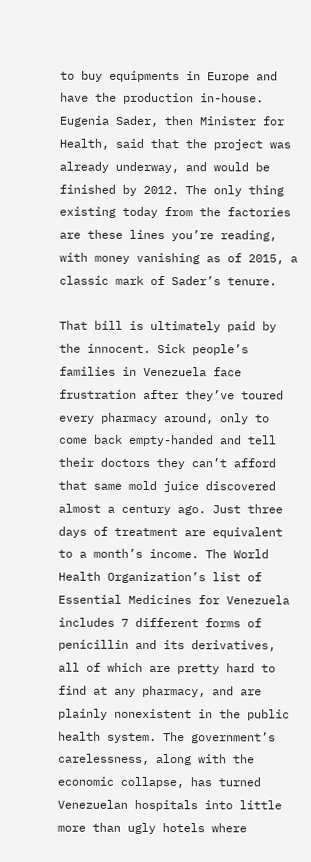to buy equipments in Europe and have the production in-house. Eugenia Sader, then Minister for Health, said that the project was already underway, and would be finished by 2012. The only thing existing today from the factories are these lines you’re reading, with money vanishing as of 2015, a classic mark of Sader’s tenure.

That bill is ultimately paid by the innocent. Sick people’s families in Venezuela face frustration after they’ve toured every pharmacy around, only to come back empty-handed and tell their doctors they can’t afford that same mold juice discovered almost a century ago. Just three days of treatment are equivalent to a month’s income. The World Health Organization’s list of Essential Medicines for Venezuela includes 7 different forms of penicillin and its derivatives, all of which are pretty hard to find at any pharmacy, and are plainly nonexistent in the public health system. The government’s carelessness, along with the economic collapse, has turned Venezuelan hospitals into little more than ugly hotels where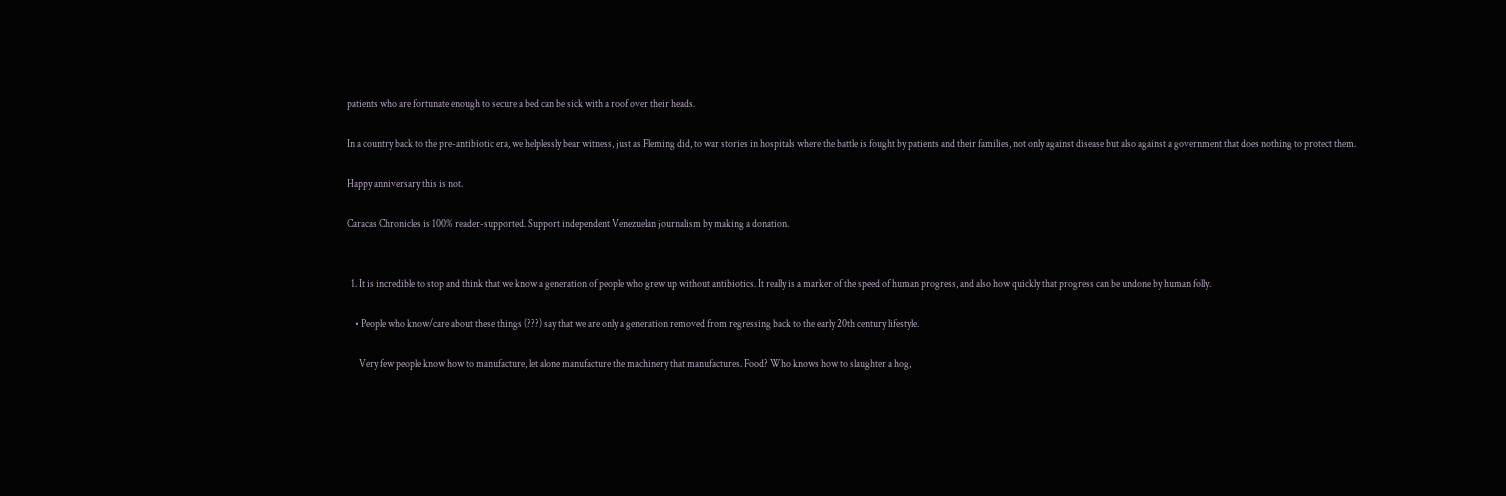patients who are fortunate enough to secure a bed can be sick with a roof over their heads.

In a country back to the pre-antibiotic era, we helplessly bear witness, just as Fleming did, to war stories in hospitals where the battle is fought by patients and their families, not only against disease but also against a government that does nothing to protect them.

Happy anniversary this is not.

Caracas Chronicles is 100% reader-supported. Support independent Venezuelan journalism by making a donation.


  1. It is incredible to stop and think that we know a generation of people who grew up without antibiotics. It really is a marker of the speed of human progress, and also how quickly that progress can be undone by human folly.

    • People who know/care about these things (???) say that we are only a generation removed from regressing back to the early 20th century lifestyle.

      Very few people know how to manufacture, let alone manufacture the machinery that manufactures. Food? Who knows how to slaughter a hog,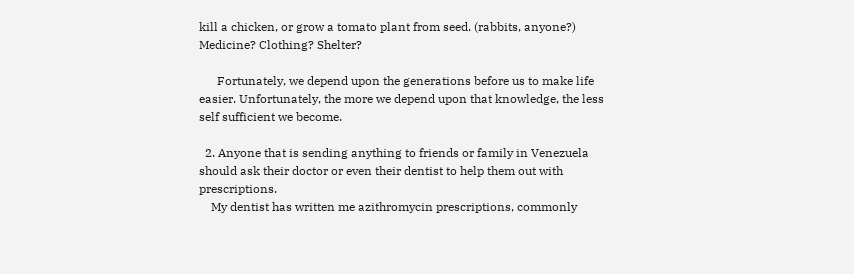kill a chicken, or grow a tomato plant from seed. (rabbits, anyone?) Medicine? Clothing? Shelter?

      Fortunately, we depend upon the generations before us to make life easier. Unfortunately, the more we depend upon that knowledge, the less self sufficient we become.

  2. Anyone that is sending anything to friends or family in Venezuela should ask their doctor or even their dentist to help them out with prescriptions.
    My dentist has written me azithromycin prescriptions, commonly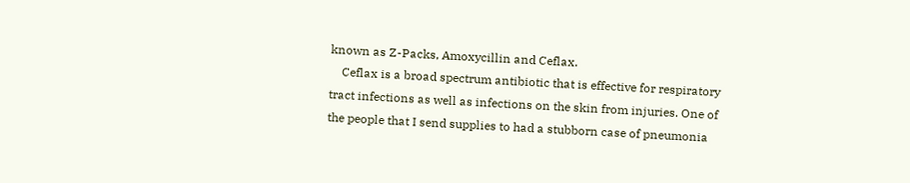known as Z-Packs, Amoxycillin and Ceflax.
    Ceflax is a broad spectrum antibiotic that is effective for respiratory tract infections as well as infections on the skin from injuries. One of the people that I send supplies to had a stubborn case of pneumonia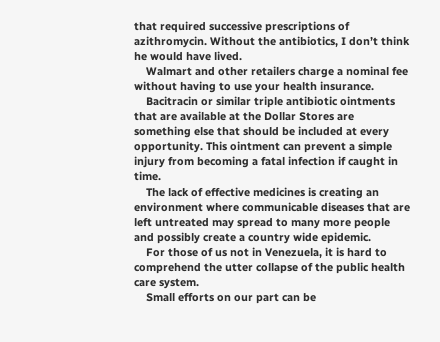that required successive prescriptions of azithromycin. Without the antibiotics, I don’t think he would have lived.
    Walmart and other retailers charge a nominal fee without having to use your health insurance.
    Bacitracin or similar triple antibiotic ointments that are available at the Dollar Stores are something else that should be included at every opportunity. This ointment can prevent a simple injury from becoming a fatal infection if caught in time.
    The lack of effective medicines is creating an environment where communicable diseases that are left untreated may spread to many more people and possibly create a country wide epidemic.
    For those of us not in Venezuela, it is hard to comprehend the utter collapse of the public health care system.
    Small efforts on our part can be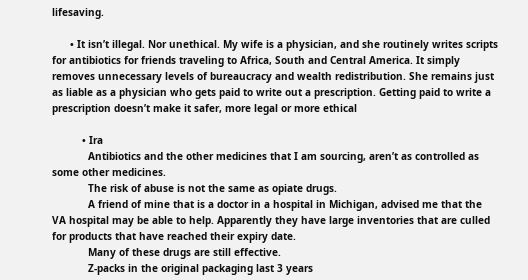lifesaving.

      • It isn’t illegal. Nor unethical. My wife is a physician, and she routinely writes scripts for antibiotics for friends traveling to Africa, South and Central America. It simply removes unnecessary levels of bureaucracy and wealth redistribution. She remains just as liable as a physician who gets paid to write out a prescription. Getting paid to write a prescription doesn’t make it safer, more legal or more ethical

          • Ira
            Antibiotics and the other medicines that I am sourcing, aren’t as controlled as some other medicines.
            The risk of abuse is not the same as opiate drugs.
            A friend of mine that is a doctor in a hospital in Michigan, advised me that the VA hospital may be able to help. Apparently they have large inventories that are culled for products that have reached their expiry date.
            Many of these drugs are still effective.
            Z-packs in the original packaging last 3 years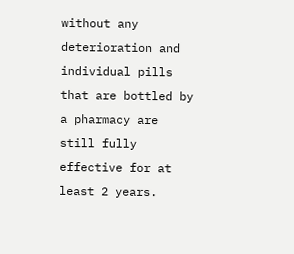without any deterioration and individual pills that are bottled by a pharmacy are still fully effective for at least 2 years.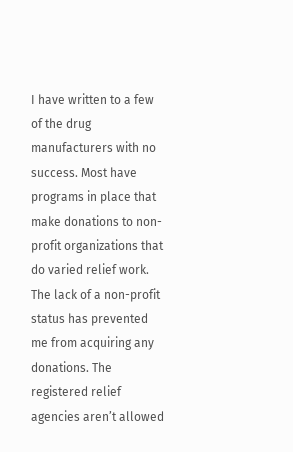I have written to a few of the drug manufacturers with no success. Most have programs in place that make donations to non-profit organizations that do varied relief work. The lack of a non-profit status has prevented me from acquiring any donations. The registered relief agencies aren’t allowed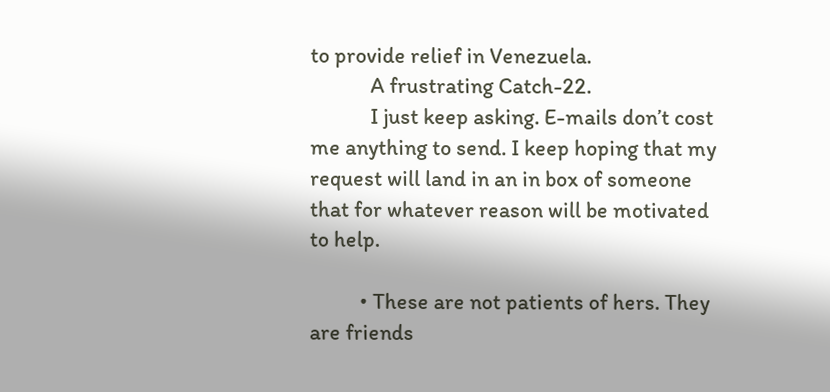to provide relief in Venezuela.
            A frustrating Catch-22.
            I just keep asking. E-mails don’t cost me anything to send. I keep hoping that my request will land in an in box of someone that for whatever reason will be motivated to help.

          • These are not patients of hers. They are friends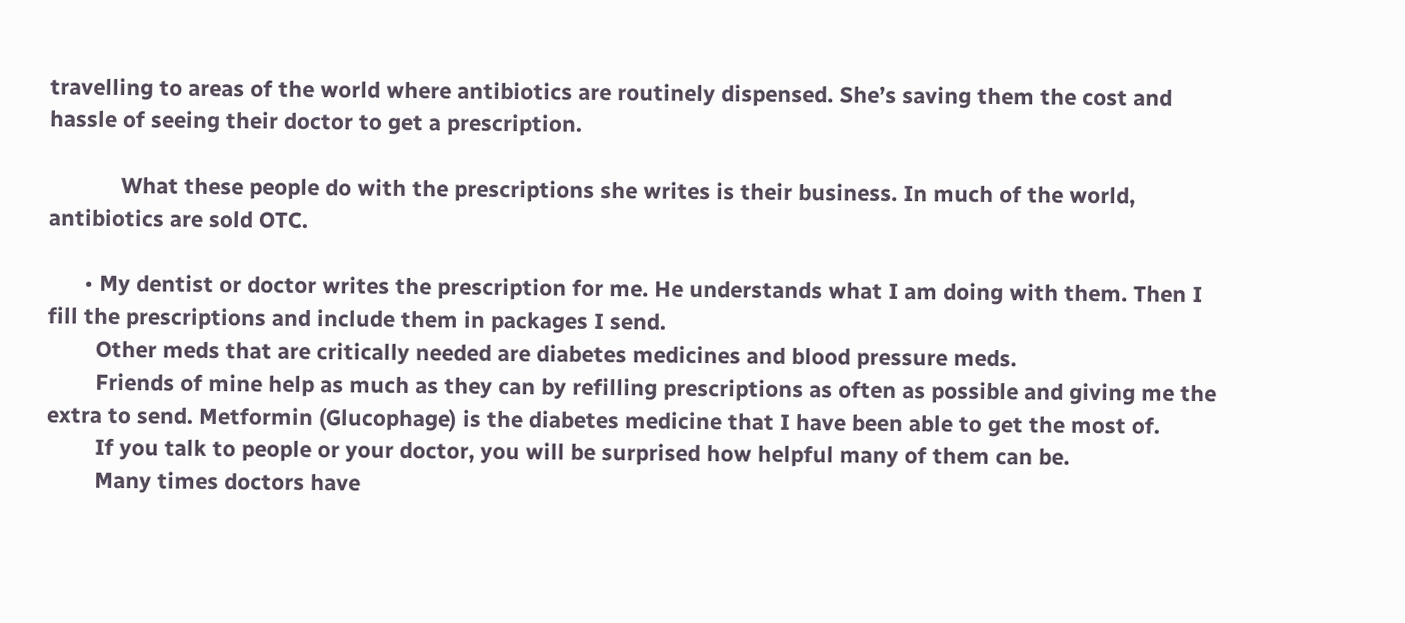travelling to areas of the world where antibiotics are routinely dispensed. She’s saving them the cost and hassle of seeing their doctor to get a prescription.

            What these people do with the prescriptions she writes is their business. In much of the world, antibiotics are sold OTC.

      • My dentist or doctor writes the prescription for me. He understands what I am doing with them. Then I fill the prescriptions and include them in packages I send.
        Other meds that are critically needed are diabetes medicines and blood pressure meds.
        Friends of mine help as much as they can by refilling prescriptions as often as possible and giving me the extra to send. Metformin (Glucophage) is the diabetes medicine that I have been able to get the most of.
        If you talk to people or your doctor, you will be surprised how helpful many of them can be.
        Many times doctors have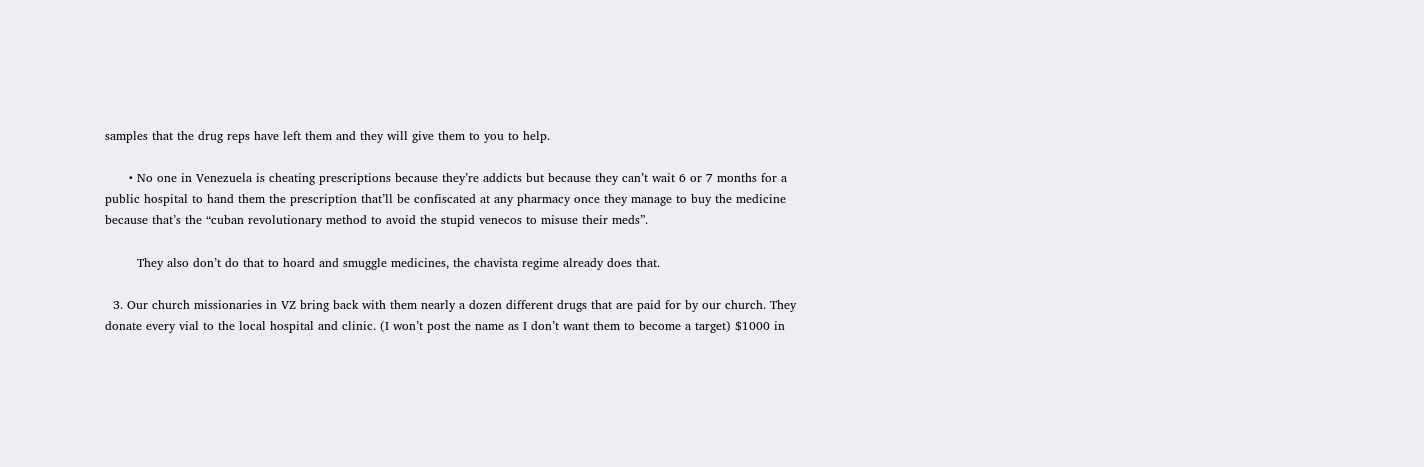samples that the drug reps have left them and they will give them to you to help.

      • No one in Venezuela is cheating prescriptions because they’re addicts but because they can’t wait 6 or 7 months for a public hospital to hand them the prescription that’ll be confiscated at any pharmacy once they manage to buy the medicine because that’s the “cuban revolutionary method to avoid the stupid venecos to misuse their meds”.

        They also don’t do that to hoard and smuggle medicines, the chavista regime already does that.

  3. Our church missionaries in VZ bring back with them nearly a dozen different drugs that are paid for by our church. They donate every vial to the local hospital and clinic. (I won’t post the name as I don’t want them to become a target) $1000 in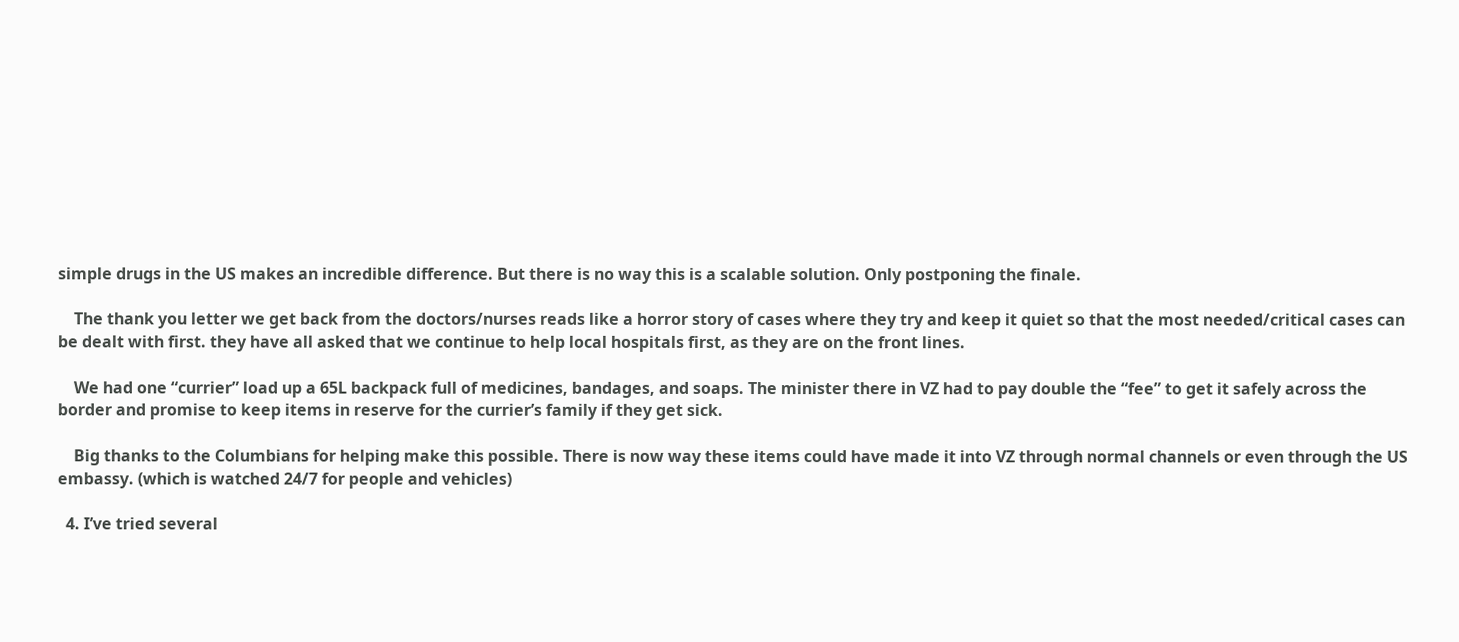simple drugs in the US makes an incredible difference. But there is no way this is a scalable solution. Only postponing the finale.

    The thank you letter we get back from the doctors/nurses reads like a horror story of cases where they try and keep it quiet so that the most needed/critical cases can be dealt with first. they have all asked that we continue to help local hospitals first, as they are on the front lines.

    We had one “currier” load up a 65L backpack full of medicines, bandages, and soaps. The minister there in VZ had to pay double the “fee” to get it safely across the border and promise to keep items in reserve for the currier’s family if they get sick.

    Big thanks to the Columbians for helping make this possible. There is now way these items could have made it into VZ through normal channels or even through the US embassy. (which is watched 24/7 for people and vehicles)

  4. I’ve tried several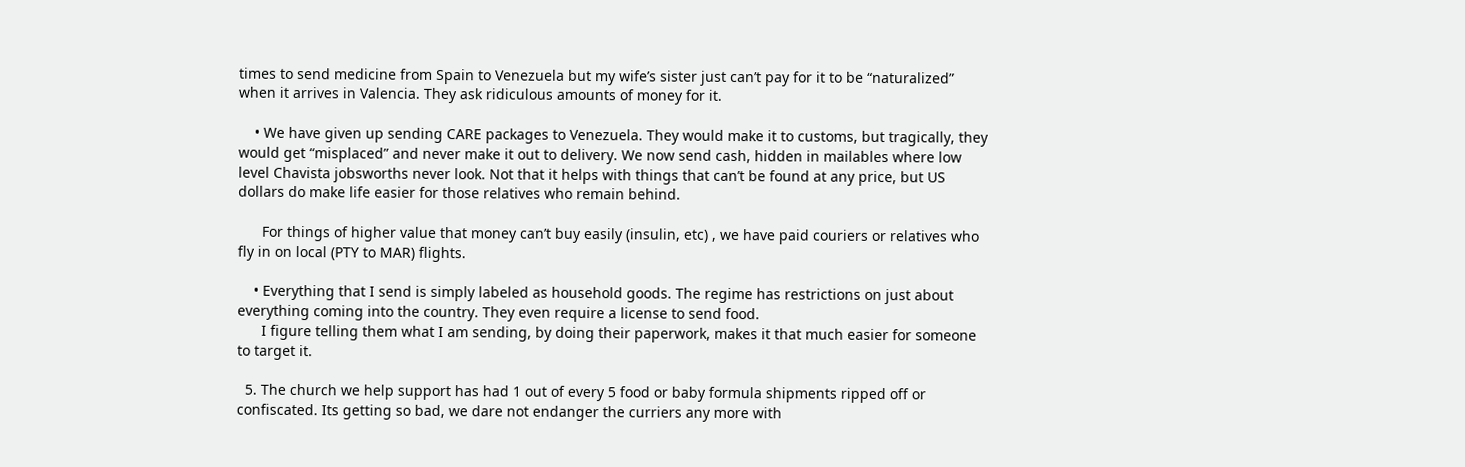times to send medicine from Spain to Venezuela but my wife’s sister just can’t pay for it to be “naturalized” when it arrives in Valencia. They ask ridiculous amounts of money for it.

    • We have given up sending CARE packages to Venezuela. They would make it to customs, but tragically, they would get “misplaced” and never make it out to delivery. We now send cash, hidden in mailables where low level Chavista jobsworths never look. Not that it helps with things that can’t be found at any price, but US dollars do make life easier for those relatives who remain behind.

      For things of higher value that money can’t buy easily (insulin, etc) , we have paid couriers or relatives who fly in on local (PTY to MAR) flights.

    • Everything that I send is simply labeled as household goods. The regime has restrictions on just about everything coming into the country. They even require a license to send food.
      I figure telling them what I am sending, by doing their paperwork, makes it that much easier for someone to target it.

  5. The church we help support has had 1 out of every 5 food or baby formula shipments ripped off or confiscated. Its getting so bad, we dare not endanger the curriers any more with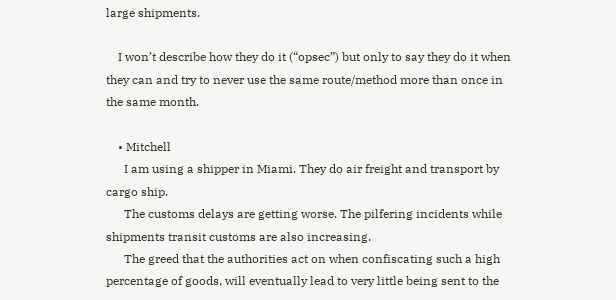large shipments.

    I won’t describe how they do it (“opsec”) but only to say they do it when they can and try to never use the same route/method more than once in the same month.

    • Mitchell
      I am using a shipper in Miami. They do air freight and transport by cargo ship.
      The customs delays are getting worse. The pilfering incidents while shipments transit customs are also increasing.
      The greed that the authorities act on when confiscating such a high percentage of goods, will eventually lead to very little being sent to the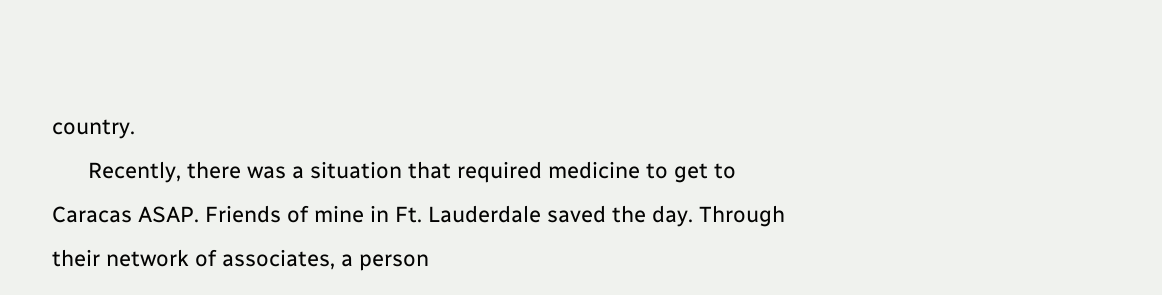country.
      Recently, there was a situation that required medicine to get to Caracas ASAP. Friends of mine in Ft. Lauderdale saved the day. Through their network of associates, a person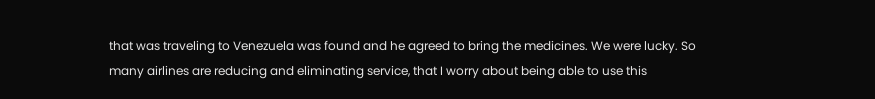that was traveling to Venezuela was found and he agreed to bring the medicines. We were lucky. So many airlines are reducing and eliminating service, that I worry about being able to use this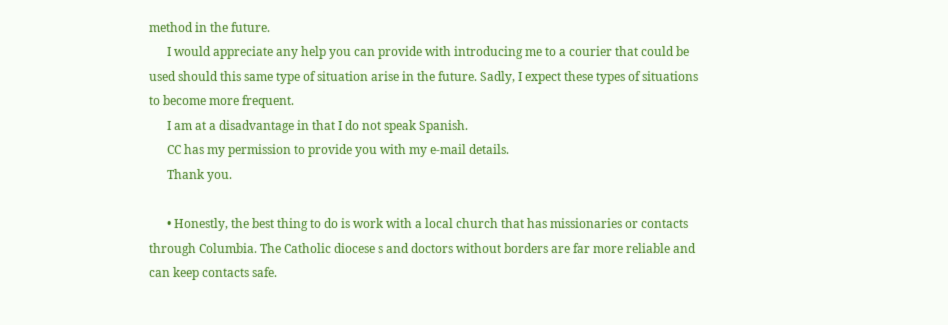method in the future.
      I would appreciate any help you can provide with introducing me to a courier that could be used should this same type of situation arise in the future. Sadly, I expect these types of situations to become more frequent.
      I am at a disadvantage in that I do not speak Spanish.
      CC has my permission to provide you with my e-mail details.
      Thank you.

      • Honestly, the best thing to do is work with a local church that has missionaries or contacts through Columbia. The Catholic diocese s and doctors without borders are far more reliable and can keep contacts safe.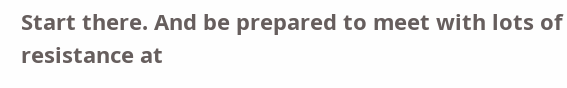Start there. And be prepared to meet with lots of resistance at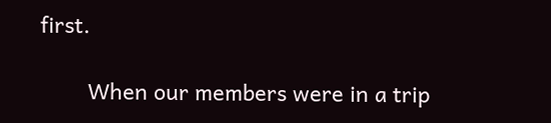first.

        When our members were in a trip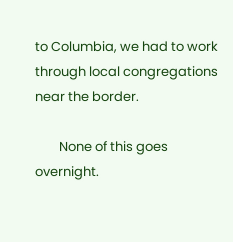to Columbia, we had to work through local congregations near the border.

        None of this goes overnight.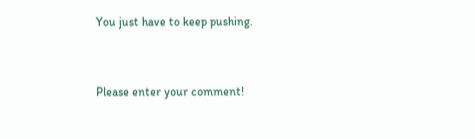You just have to keep pushing.


Please enter your comment!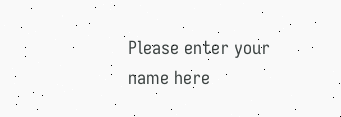Please enter your name here